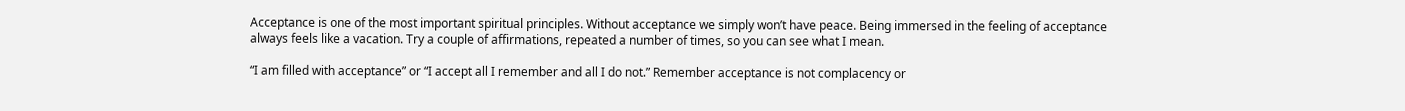Acceptance is one of the most important spiritual principles. Without acceptance we simply won’t have peace. Being immersed in the feeling of acceptance always feels like a vacation. Try a couple of affirmations, repeated a number of times, so you can see what I mean.

“I am filled with acceptance” or “I accept all I remember and all I do not.” Remember acceptance is not complacency or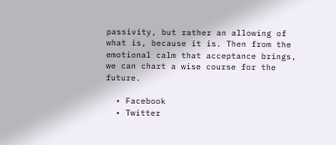passivity, but rather an allowing of what is, because it is. Then from the emotional calm that acceptance brings, we can chart a wise course for the future.

  • Facebook
  • Twitter